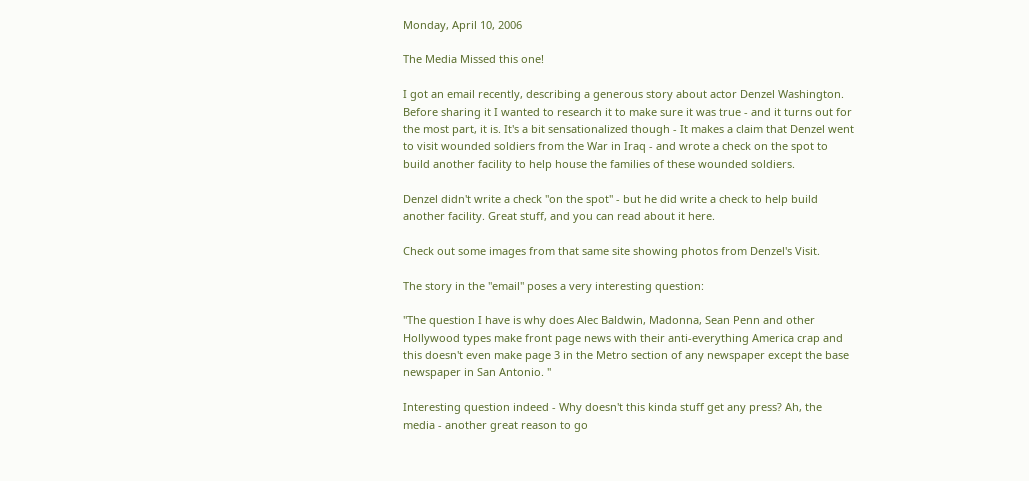Monday, April 10, 2006

The Media Missed this one!

I got an email recently, describing a generous story about actor Denzel Washington. Before sharing it I wanted to research it to make sure it was true - and it turns out for the most part, it is. It's a bit sensationalized though - It makes a claim that Denzel went to visit wounded soldiers from the War in Iraq - and wrote a check on the spot to build another facility to help house the families of these wounded soldiers.

Denzel didn't write a check "on the spot" - but he did write a check to help build another facility. Great stuff, and you can read about it here.

Check out some images from that same site showing photos from Denzel's Visit.

The story in the "email" poses a very interesting question:

"The question I have is why does Alec Baldwin, Madonna, Sean Penn and other Hollywood types make front page news with their anti-everything America crap and this doesn't even make page 3 in the Metro section of any newspaper except the base newspaper in San Antonio. "

Interesting question indeed - Why doesn't this kinda stuff get any press? Ah, the media - another great reason to go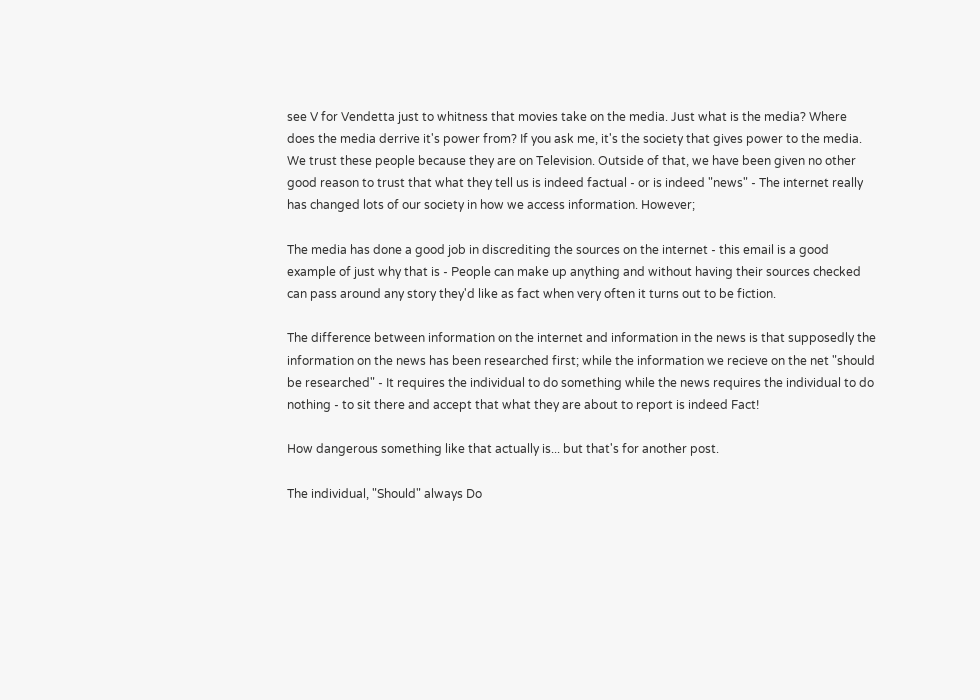see V for Vendetta just to whitness that movies take on the media. Just what is the media? Where does the media derrive it's power from? If you ask me, it's the society that gives power to the media. We trust these people because they are on Television. Outside of that, we have been given no other good reason to trust that what they tell us is indeed factual - or is indeed "news" - The internet really has changed lots of our society in how we access information. However;

The media has done a good job in discrediting the sources on the internet - this email is a good example of just why that is - People can make up anything and without having their sources checked can pass around any story they'd like as fact when very often it turns out to be fiction.

The difference between information on the internet and information in the news is that supposedly the information on the news has been researched first; while the information we recieve on the net "should be researched" - It requires the individual to do something while the news requires the individual to do nothing - to sit there and accept that what they are about to report is indeed Fact!

How dangerous something like that actually is... but that's for another post.

The individual, "Should" always Do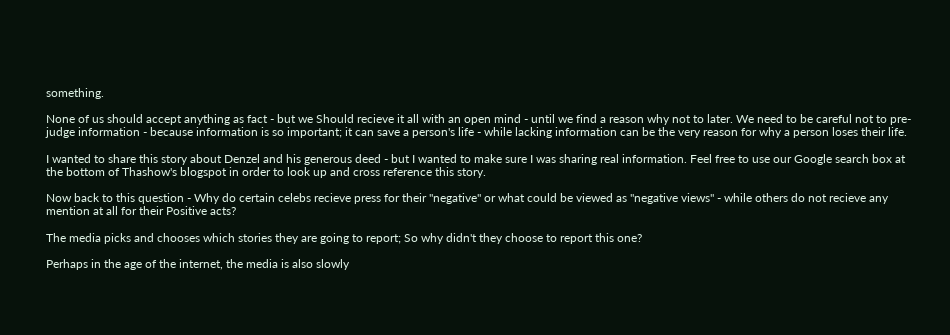something.

None of us should accept anything as fact - but we Should recieve it all with an open mind - until we find a reason why not to later. We need to be careful not to pre-judge information - because information is so important; it can save a person's life - while lacking information can be the very reason for why a person loses their life.

I wanted to share this story about Denzel and his generous deed - but I wanted to make sure I was sharing real information. Feel free to use our Google search box at the bottom of Thashow's blogspot in order to look up and cross reference this story.

Now back to this question - Why do certain celebs recieve press for their "negative" or what could be viewed as "negative views" - while others do not recieve any mention at all for their Positive acts?

The media picks and chooses which stories they are going to report; So why didn't they choose to report this one?

Perhaps in the age of the internet, the media is also slowly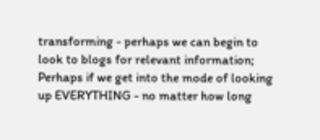transforming - perhaps we can begin to look to blogs for relevant information; Perhaps if we get into the mode of looking up EVERYTHING - no matter how long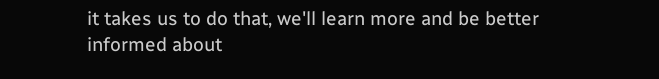it takes us to do that, we'll learn more and be better informed about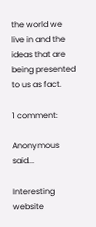the world we live in and the ideas that are being presented to us as fact.

1 comment:

Anonymous said...

Interesting website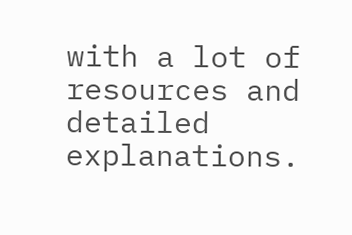with a lot of resources and detailed explanations.